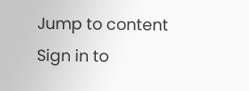Jump to content
Sign in to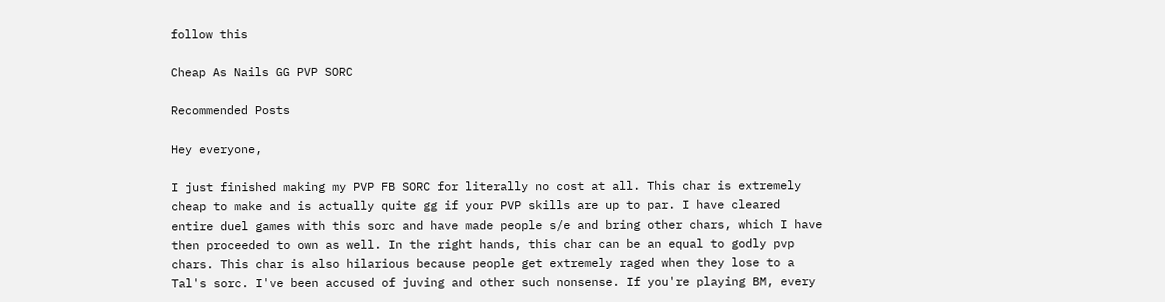follow this

Cheap As Nails GG PVP SORC

Recommended Posts

Hey everyone,

I just finished making my PVP FB SORC for literally no cost at all. This char is extremely cheap to make and is actually quite gg if your PVP skills are up to par. I have cleared entire duel games with this sorc and have made people s/e and bring other chars, which I have then proceeded to own as well. In the right hands, this char can be an equal to godly pvp chars. This char is also hilarious because people get extremely raged when they lose to a Tal's sorc. I've been accused of juving and other such nonsense. If you're playing BM, every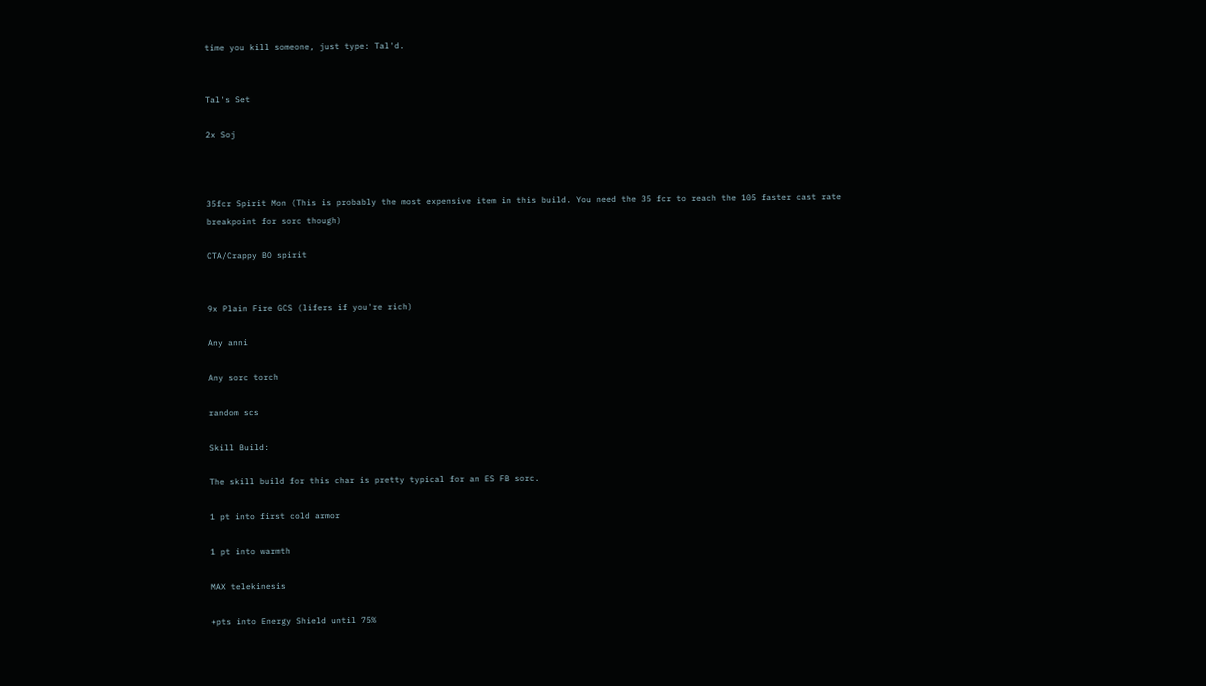time you kill someone, just type: Tal'd.


Tal's Set

2x Soj



35fcr Spirit Mon (This is probably the most expensive item in this build. You need the 35 fcr to reach the 105 faster cast rate breakpoint for sorc though)

CTA/Crappy BO spirit


9x Plain Fire GCS (lifers if you're rich)

Any anni

Any sorc torch

random scs

Skill Build:

The skill build for this char is pretty typical for an ES FB sorc.

1 pt into first cold armor

1 pt into warmth

MAX telekinesis

+pts into Energy Shield until 75%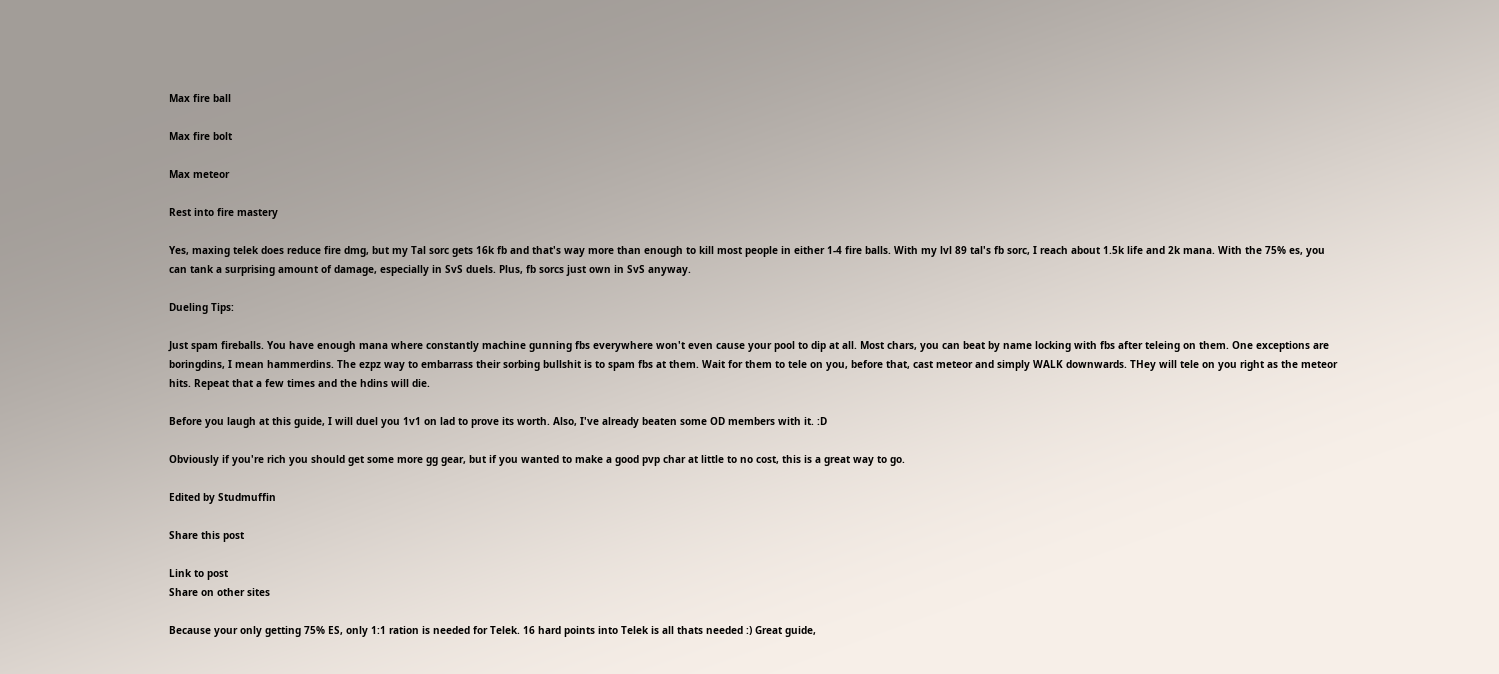Max fire ball

Max fire bolt

Max meteor

Rest into fire mastery

Yes, maxing telek does reduce fire dmg, but my Tal sorc gets 16k fb and that's way more than enough to kill most people in either 1-4 fire balls. With my lvl 89 tal's fb sorc, I reach about 1.5k life and 2k mana. With the 75% es, you can tank a surprising amount of damage, especially in SvS duels. Plus, fb sorcs just own in SvS anyway.

Dueling Tips:

Just spam fireballs. You have enough mana where constantly machine gunning fbs everywhere won't even cause your pool to dip at all. Most chars, you can beat by name locking with fbs after teleing on them. One exceptions are boringdins, I mean hammerdins. The ezpz way to embarrass their sorbing bullshit is to spam fbs at them. Wait for them to tele on you, before that, cast meteor and simply WALK downwards. THey will tele on you right as the meteor hits. Repeat that a few times and the hdins will die.

Before you laugh at this guide, I will duel you 1v1 on lad to prove its worth. Also, I've already beaten some OD members with it. :D

Obviously if you're rich you should get some more gg gear, but if you wanted to make a good pvp char at little to no cost, this is a great way to go.

Edited by Studmuffin

Share this post

Link to post
Share on other sites

Because your only getting 75% ES, only 1:1 ration is needed for Telek. 16 hard points into Telek is all thats needed :) Great guide,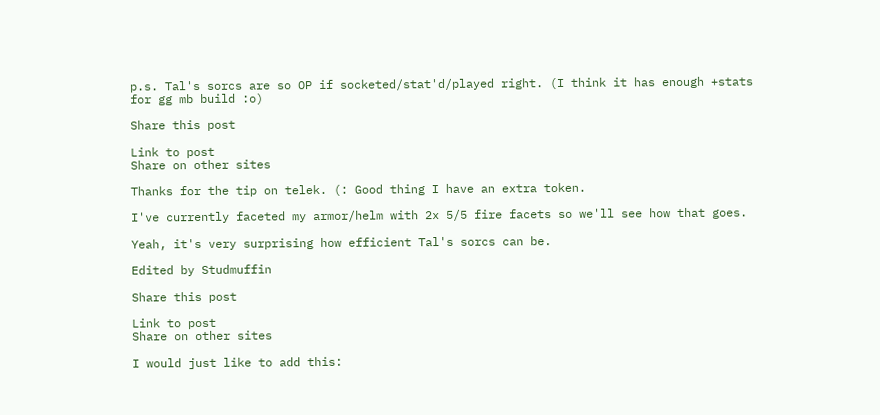p.s. Tal's sorcs are so OP if socketed/stat'd/played right. (I think it has enough +stats for gg mb build :o)

Share this post

Link to post
Share on other sites

Thanks for the tip on telek. (: Good thing I have an extra token.

I've currently faceted my armor/helm with 2x 5/5 fire facets so we'll see how that goes.

Yeah, it's very surprising how efficient Tal's sorcs can be.

Edited by Studmuffin

Share this post

Link to post
Share on other sites

I would just like to add this: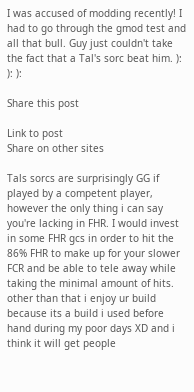I was accused of modding recently! I had to go through the gmod test and all that bull. Guy just couldn't take the fact that a Tal's sorc beat him. ): ): ):

Share this post

Link to post
Share on other sites

Tals sorcs are surprisingly GG if played by a competent player, however the only thing i can say you're lacking in FHR. I would invest in some FHR gcs in order to hit the 86% FHR to make up for your slower FCR and be able to tele away while taking the minimal amount of hits. other than that i enjoy ur build because its a build i used before hand during my poor days XD and i think it will get people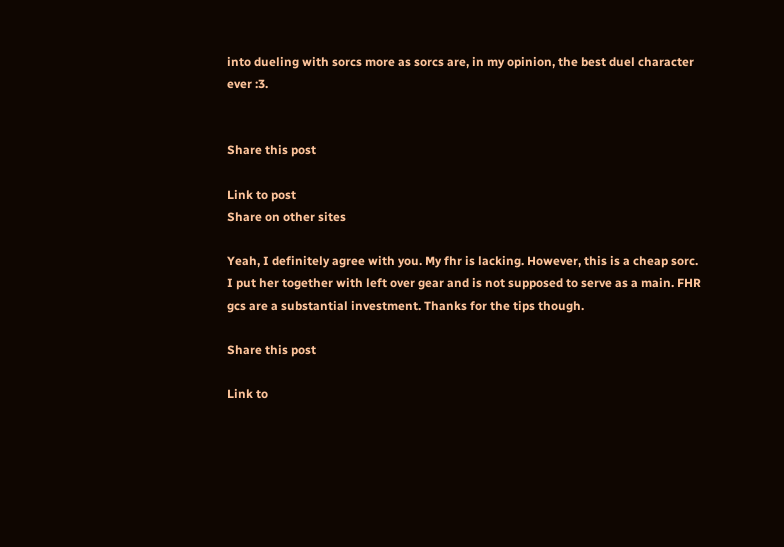into dueling with sorcs more as sorcs are, in my opinion, the best duel character ever :3.


Share this post

Link to post
Share on other sites

Yeah, I definitely agree with you. My fhr is lacking. However, this is a cheap sorc. I put her together with left over gear and is not supposed to serve as a main. FHR gcs are a substantial investment. Thanks for the tips though.

Share this post

Link to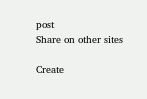post
Share on other sites

Create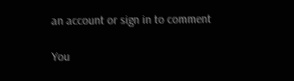an account or sign in to comment

You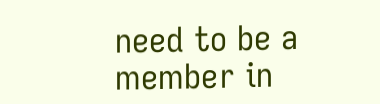need to be a member in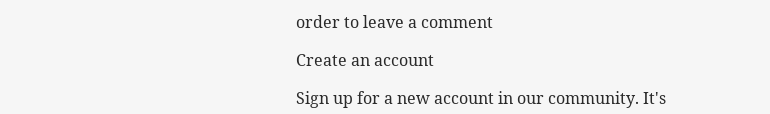order to leave a comment

Create an account

Sign up for a new account in our community. It's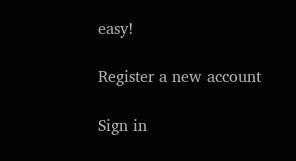easy!

Register a new account

Sign in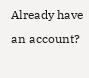Already have an account?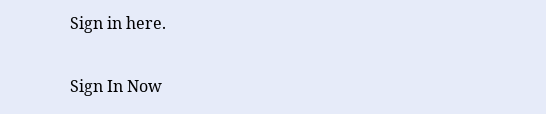Sign in here.

Sign In Now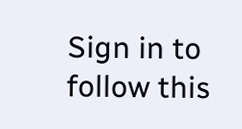Sign in to follow this